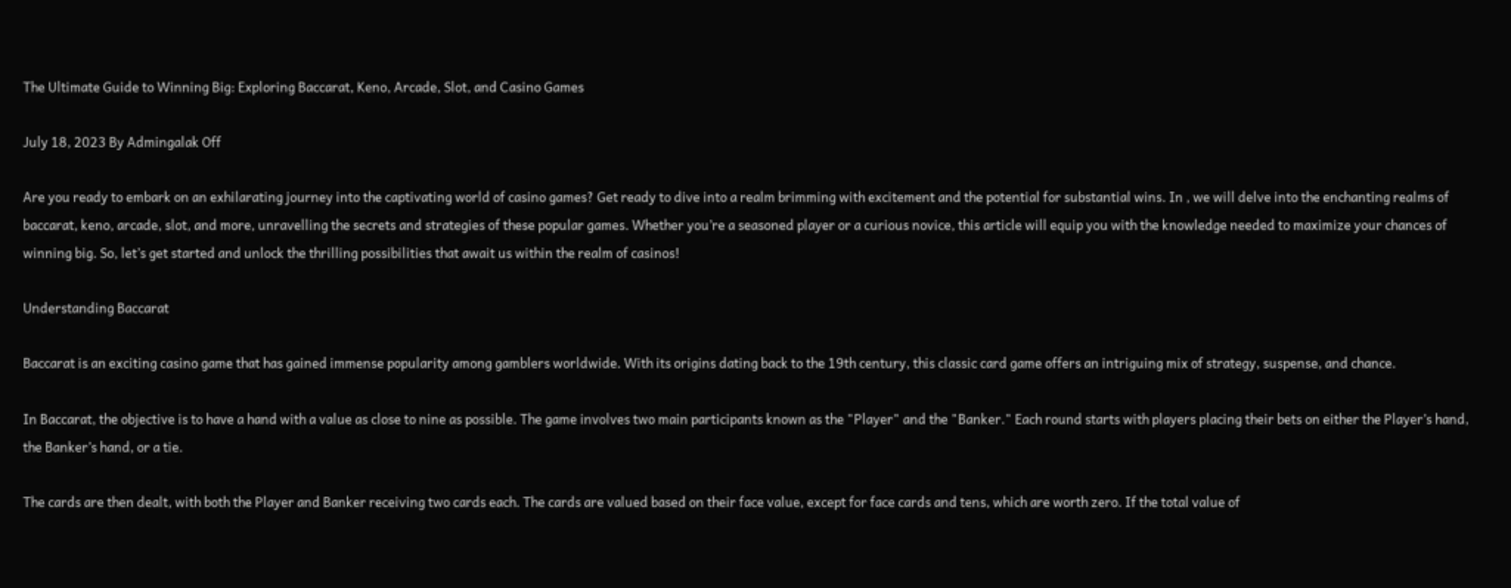The Ultimate Guide to Winning Big: Exploring Baccarat, Keno, Arcade, Slot, and Casino Games

July 18, 2023 By Admingalak Off

Are you ready to embark on an exhilarating journey into the captivating world of casino games? Get ready to dive into a realm brimming with excitement and the potential for substantial wins. In , we will delve into the enchanting realms of baccarat, keno, arcade, slot, and more, unravelling the secrets and strategies of these popular games. Whether you’re a seasoned player or a curious novice, this article will equip you with the knowledge needed to maximize your chances of winning big. So, let’s get started and unlock the thrilling possibilities that await us within the realm of casinos!

Understanding Baccarat

Baccarat is an exciting casino game that has gained immense popularity among gamblers worldwide. With its origins dating back to the 19th century, this classic card game offers an intriguing mix of strategy, suspense, and chance.

In Baccarat, the objective is to have a hand with a value as close to nine as possible. The game involves two main participants known as the "Player" and the "Banker." Each round starts with players placing their bets on either the Player’s hand, the Banker’s hand, or a tie.

The cards are then dealt, with both the Player and Banker receiving two cards each. The cards are valued based on their face value, except for face cards and tens, which are worth zero. If the total value of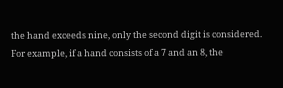the hand exceeds nine, only the second digit is considered. For example, if a hand consists of a 7 and an 8, the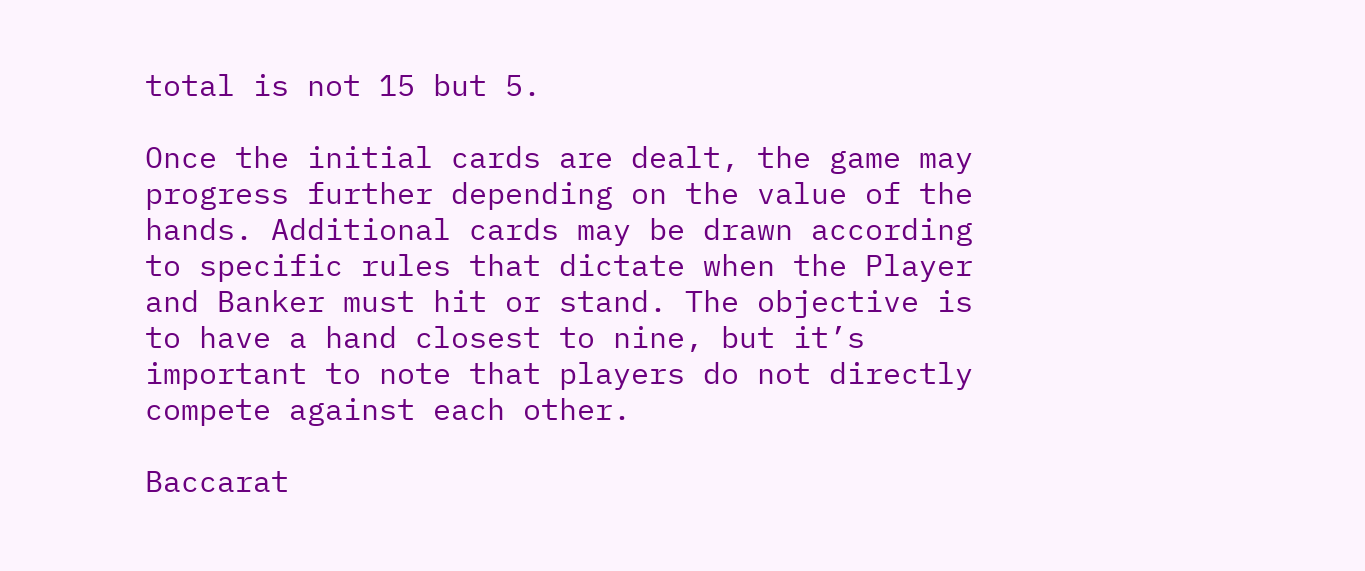total is not 15 but 5.

Once the initial cards are dealt, the game may progress further depending on the value of the hands. Additional cards may be drawn according to specific rules that dictate when the Player and Banker must hit or stand. The objective is to have a hand closest to nine, but it’s important to note that players do not directly compete against each other.

Baccarat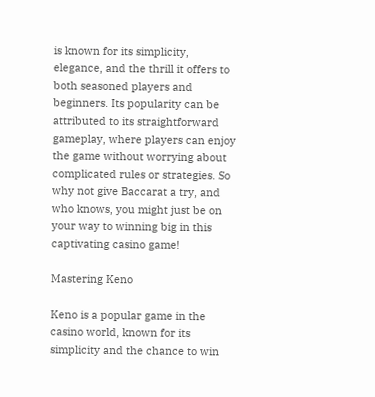is known for its simplicity, elegance, and the thrill it offers to both seasoned players and beginners. Its popularity can be attributed to its straightforward gameplay, where players can enjoy the game without worrying about complicated rules or strategies. So why not give Baccarat a try, and who knows, you might just be on your way to winning big in this captivating casino game!

Mastering Keno

Keno is a popular game in the casino world, known for its simplicity and the chance to win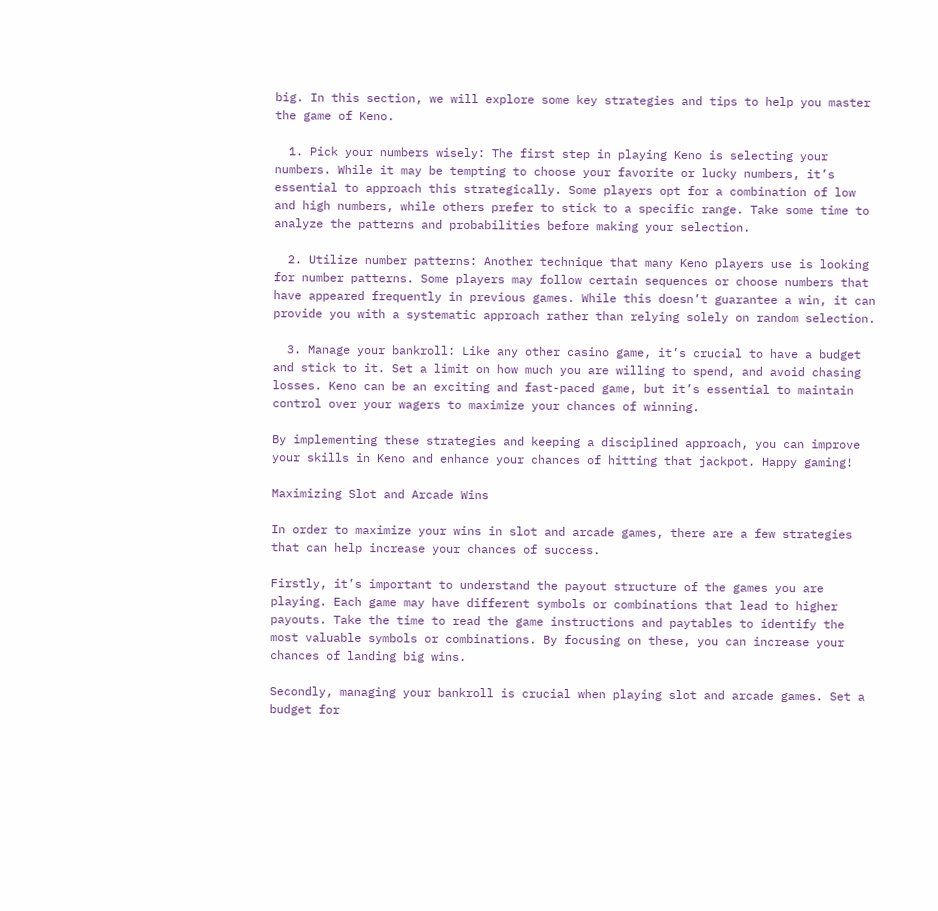big. In this section, we will explore some key strategies and tips to help you master the game of Keno.

  1. Pick your numbers wisely: The first step in playing Keno is selecting your numbers. While it may be tempting to choose your favorite or lucky numbers, it’s essential to approach this strategically. Some players opt for a combination of low and high numbers, while others prefer to stick to a specific range. Take some time to analyze the patterns and probabilities before making your selection.

  2. Utilize number patterns: Another technique that many Keno players use is looking for number patterns. Some players may follow certain sequences or choose numbers that have appeared frequently in previous games. While this doesn’t guarantee a win, it can provide you with a systematic approach rather than relying solely on random selection.

  3. Manage your bankroll: Like any other casino game, it’s crucial to have a budget and stick to it. Set a limit on how much you are willing to spend, and avoid chasing losses. Keno can be an exciting and fast-paced game, but it’s essential to maintain control over your wagers to maximize your chances of winning.

By implementing these strategies and keeping a disciplined approach, you can improve your skills in Keno and enhance your chances of hitting that jackpot. Happy gaming!

Maximizing Slot and Arcade Wins

In order to maximize your wins in slot and arcade games, there are a few strategies that can help increase your chances of success.

Firstly, it’s important to understand the payout structure of the games you are playing. Each game may have different symbols or combinations that lead to higher payouts. Take the time to read the game instructions and paytables to identify the most valuable symbols or combinations. By focusing on these, you can increase your chances of landing big wins.

Secondly, managing your bankroll is crucial when playing slot and arcade games. Set a budget for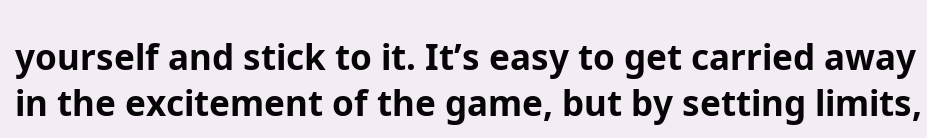yourself and stick to it. It’s easy to get carried away in the excitement of the game, but by setting limits,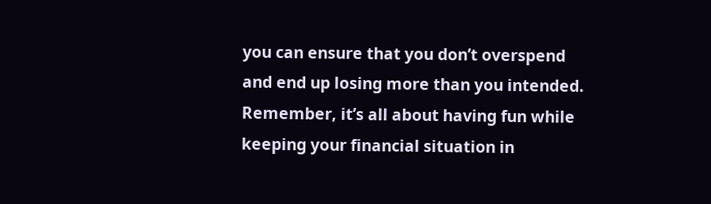you can ensure that you don’t overspend and end up losing more than you intended. Remember, it’s all about having fun while keeping your financial situation in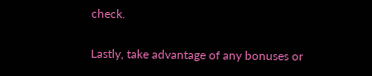check.

Lastly, take advantage of any bonuses or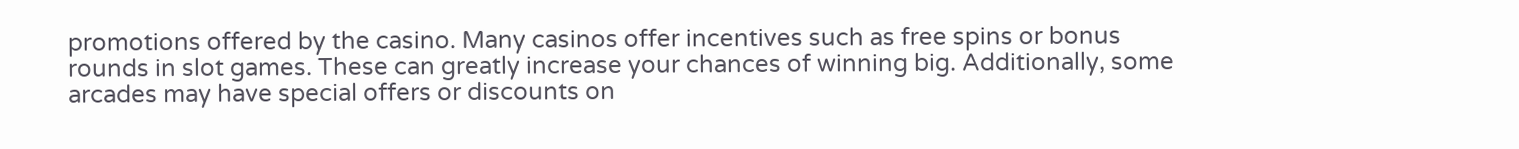promotions offered by the casino. Many casinos offer incentives such as free spins or bonus rounds in slot games. These can greatly increase your chances of winning big. Additionally, some arcades may have special offers or discounts on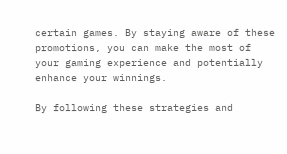certain games. By staying aware of these promotions, you can make the most of your gaming experience and potentially enhance your winnings.

By following these strategies and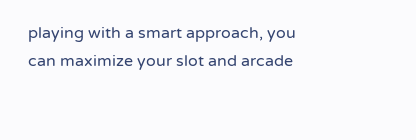playing with a smart approach, you can maximize your slot and arcade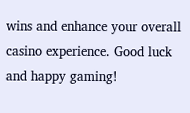wins and enhance your overall casino experience. Good luck and happy gaming!